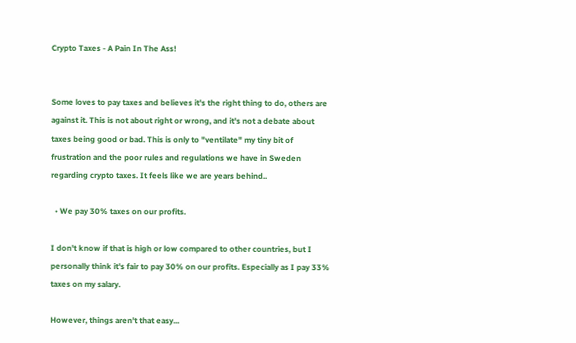Crypto Taxes - A Pain In The Ass!


Some loves to pay taxes and believes it's the right thing to do, others are against it. This is not about right or wrong, and it's not a debate about taxes being good or bad. This is only to "ventilate" my tiny bit of frustration and the poor rules and regulations we have in Sweden regarding crypto taxes. It feels like we are years behind..

  • We pay 30% taxes on our profits.

I don't know if that is high or low compared to other countries, but I personally think it's fair to pay 30% on our profits. Especially as I pay 33% taxes on my salary.

However, things aren't that easy...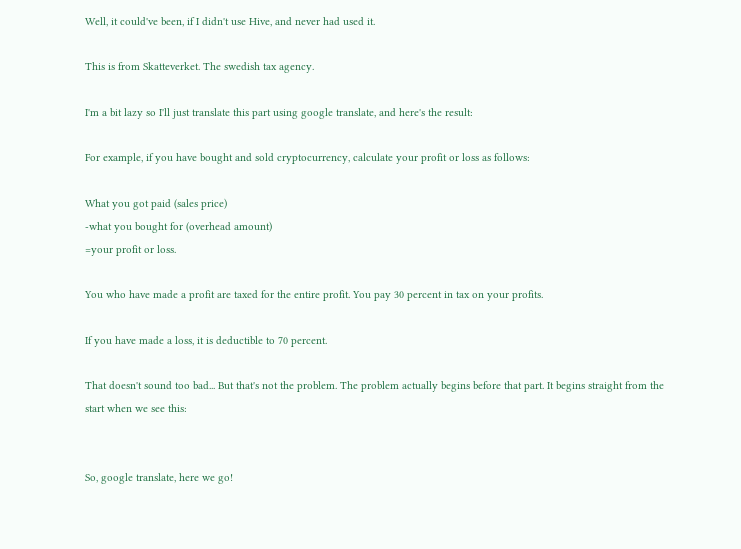Well, it could've been, if I didn't use Hive, and never had used it.

This is from Skatteverket. The swedish tax agency.

I'm a bit lazy so I'll just translate this part using google translate, and here's the result:

For example, if you have bought and sold cryptocurrency, calculate your profit or loss as follows:

What you got paid (sales price)
-what you bought for (overhead amount)
=your profit or loss.

You who have made a profit are taxed for the entire profit. You pay 30 percent in tax on your profits.

If you have made a loss, it is deductible to 70 percent.

That doesn't sound too bad... But that's not the problem. The problem actually begins before that part. It begins straight from the start when we see this:


So, google translate, here we go!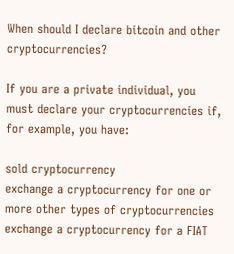When should I declare bitcoin and other cryptocurrencies?

If you are a private individual, you must declare your cryptocurrencies if, for example, you have:

sold cryptocurrency
exchange a cryptocurrency for one or more other types of cryptocurrencies
exchange a cryptocurrency for a FIAT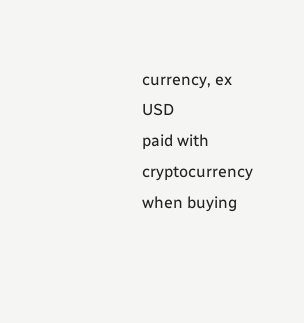currency, ex USD
paid with cryptocurrency when buying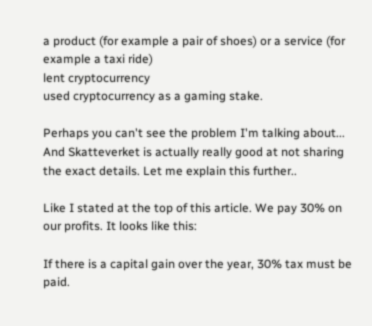a product (for example a pair of shoes) or a service (for example a taxi ride)
lent cryptocurrency
used cryptocurrency as a gaming stake.

Perhaps you can't see the problem I'm talking about... And Skatteverket is actually really good at not sharing the exact details. Let me explain this further..

Like I stated at the top of this article. We pay 30% on our profits. It looks like this:

If there is a capital gain over the year, 30% tax must be paid.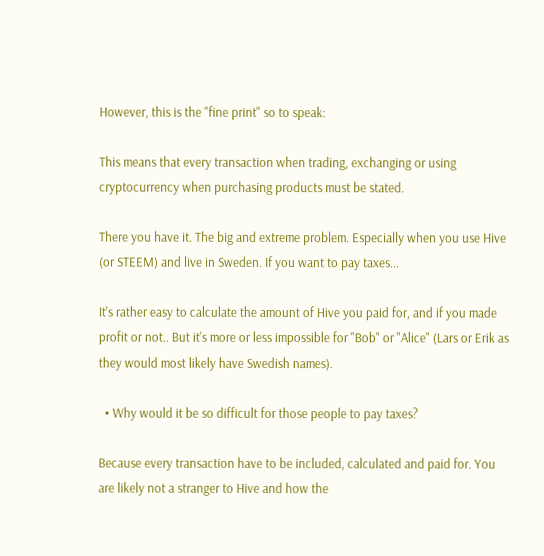However, this is the "fine print" so to speak:

This means that every transaction when trading, exchanging or using cryptocurrency when purchasing products must be stated.

There you have it. The big and extreme problem. Especially when you use Hive (or STEEM) and live in Sweden. If you want to pay taxes...

It's rather easy to calculate the amount of Hive you paid for, and if you made profit or not.. But it's more or less impossible for "Bob" or "Alice" (Lars or Erik as they would most likely have Swedish names).

  • Why would it be so difficult for those people to pay taxes?

Because every transaction have to be included, calculated and paid for. You are likely not a stranger to Hive and how the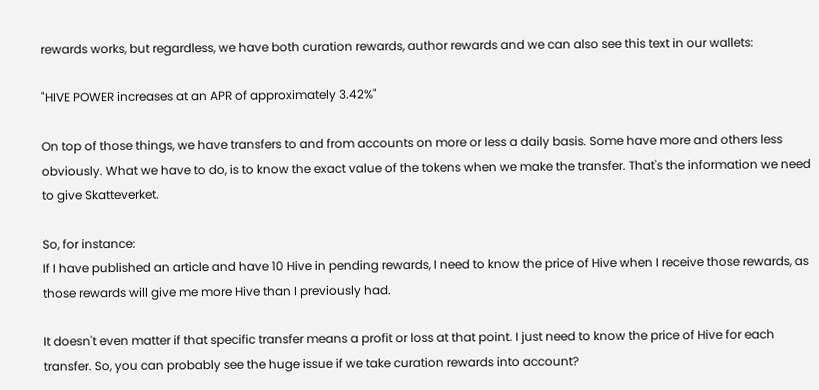rewards works, but regardless, we have both curation rewards, author rewards and we can also see this text in our wallets:

"HIVE POWER increases at an APR of approximately 3.42%"

On top of those things, we have transfers to and from accounts on more or less a daily basis. Some have more and others less obviously. What we have to do, is to know the exact value of the tokens when we make the transfer. That's the information we need to give Skatteverket.

So, for instance:
If I have published an article and have 10 Hive in pending rewards, I need to know the price of Hive when I receive those rewards, as those rewards will give me more Hive than I previously had.

It doesn't even matter if that specific transfer means a profit or loss at that point. I just need to know the price of Hive for each transfer. So, you can probably see the huge issue if we take curation rewards into account?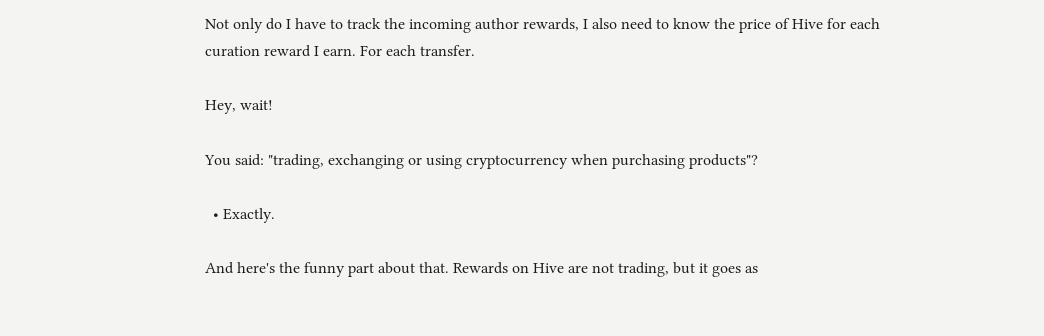Not only do I have to track the incoming author rewards, I also need to know the price of Hive for each curation reward I earn. For each transfer.

Hey, wait!

You said: "trading, exchanging or using cryptocurrency when purchasing products"?

  • Exactly.

And here's the funny part about that. Rewards on Hive are not trading, but it goes as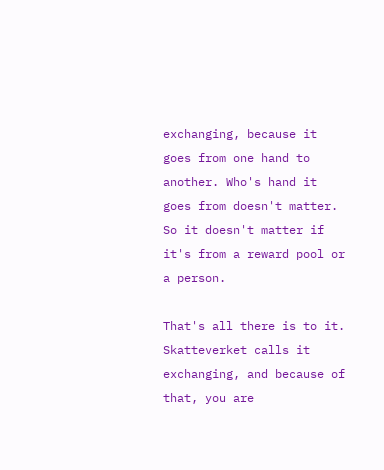exchanging, because it goes from one hand to another. Who's hand it goes from doesn't matter. So it doesn't matter if it's from a reward pool or a person.

That's all there is to it. Skatteverket calls it exchanging, and because of that, you are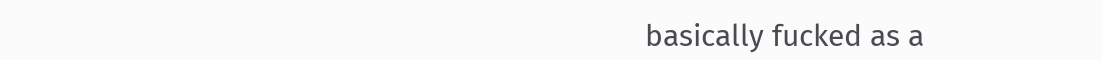basically fucked as a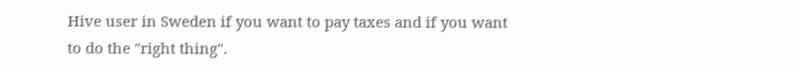Hive user in Sweden if you want to pay taxes and if you want to do the "right thing".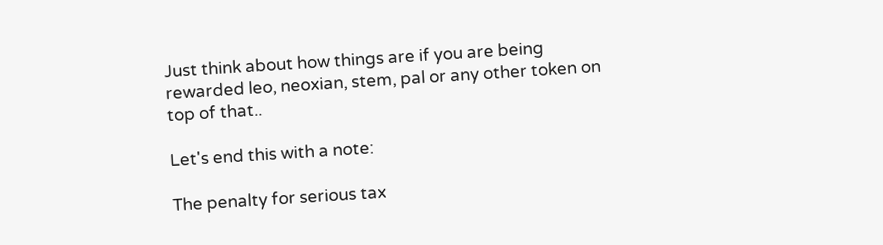Just think about how things are if you are being rewarded leo, neoxian, stem, pal or any other token on top of that..

Let's end this with a note:

The penalty for serious tax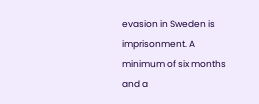evasion in Sweden is imprisonment. A minimum of six months and a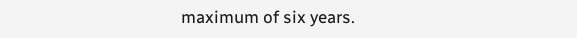maximum of six years.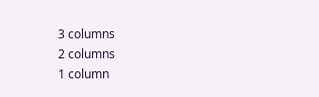3 columns
2 columns
1 column